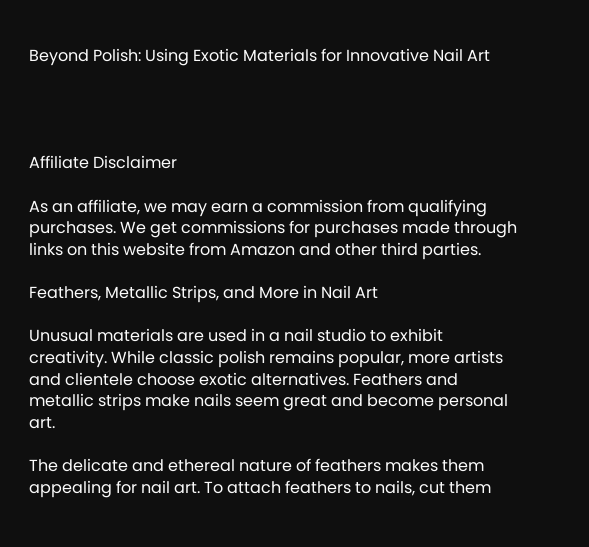Beyond Polish: Using Exotic Materials for Innovative Nail Art




Affiliate Disclaimer

As an affiliate, we may earn a commission from qualifying purchases. We get commissions for purchases made through links on this website from Amazon and other third parties.

Feathers, Metallic Strips, and More in Nail Art

Unusual materials are used in a nail studio to exhibit creativity. While classic polish remains popular, more artists and clientele choose exotic alternatives. Feathers and metallic strips make nails seem great and become personal art.

The delicate and ethereal nature of feathers makes them appealing for nail art. To attach feathers to nails, cut them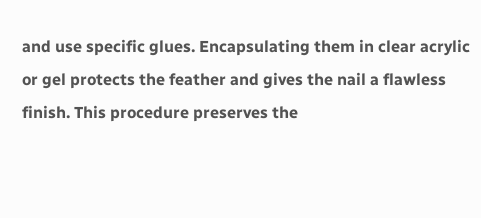and use specific glues. Encapsulating them in clear acrylic or gel protects the feather and gives the nail a flawless finish. This procedure preserves the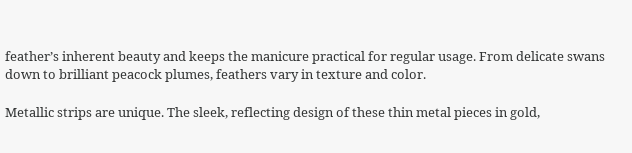feather’s inherent beauty and keeps the manicure practical for regular usage. From delicate swans down to brilliant peacock plumes, feathers vary in texture and color.

Metallic strips are unique. The sleek, reflecting design of these thin metal pieces in gold,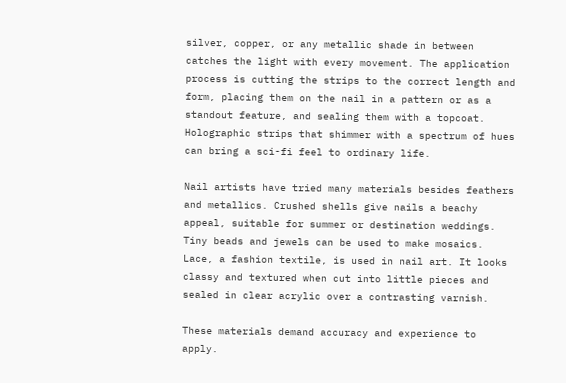silver, copper, or any metallic shade in between catches the light with every movement. The application process is cutting the strips to the correct length and form, placing them on the nail in a pattern or as a standout feature, and sealing them with a topcoat. Holographic strips that shimmer with a spectrum of hues can bring a sci-fi feel to ordinary life.

Nail artists have tried many materials besides feathers and metallics. Crushed shells give nails a beachy appeal, suitable for summer or destination weddings. Tiny beads and jewels can be used to make mosaics. Lace, a fashion textile, is used in nail art. It looks classy and textured when cut into little pieces and sealed in clear acrylic over a contrasting varnish.

These materials demand accuracy and experience to apply.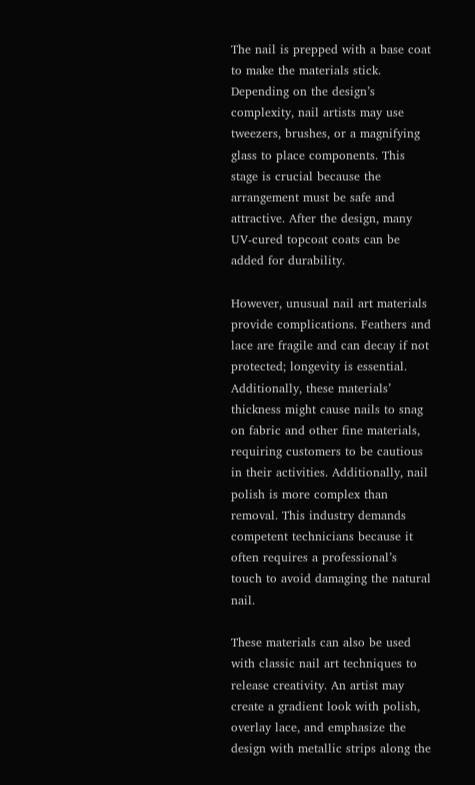The nail is prepped with a base coat to make the materials stick. Depending on the design’s complexity, nail artists may use tweezers, brushes, or a magnifying glass to place components. This stage is crucial because the arrangement must be safe and attractive. After the design, many UV-cured topcoat coats can be added for durability.

However, unusual nail art materials provide complications. Feathers and lace are fragile and can decay if not protected; longevity is essential. Additionally, these materials’ thickness might cause nails to snag on fabric and other fine materials, requiring customers to be cautious in their activities. Additionally, nail polish is more complex than removal. This industry demands competent technicians because it often requires a professional’s touch to avoid damaging the natural nail.

These materials can also be used with classic nail art techniques to release creativity. An artist may create a gradient look with polish, overlay lace, and emphasize the design with metallic strips along the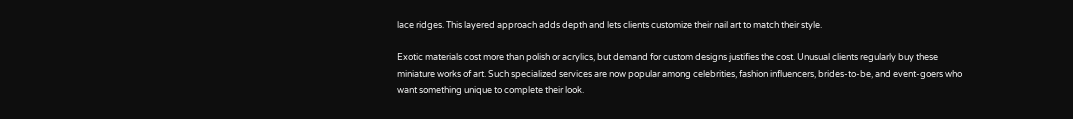lace ridges. This layered approach adds depth and lets clients customize their nail art to match their style.

Exotic materials cost more than polish or acrylics, but demand for custom designs justifies the cost. Unusual clients regularly buy these miniature works of art. Such specialized services are now popular among celebrities, fashion influencers, brides-to-be, and event-goers who want something unique to complete their look.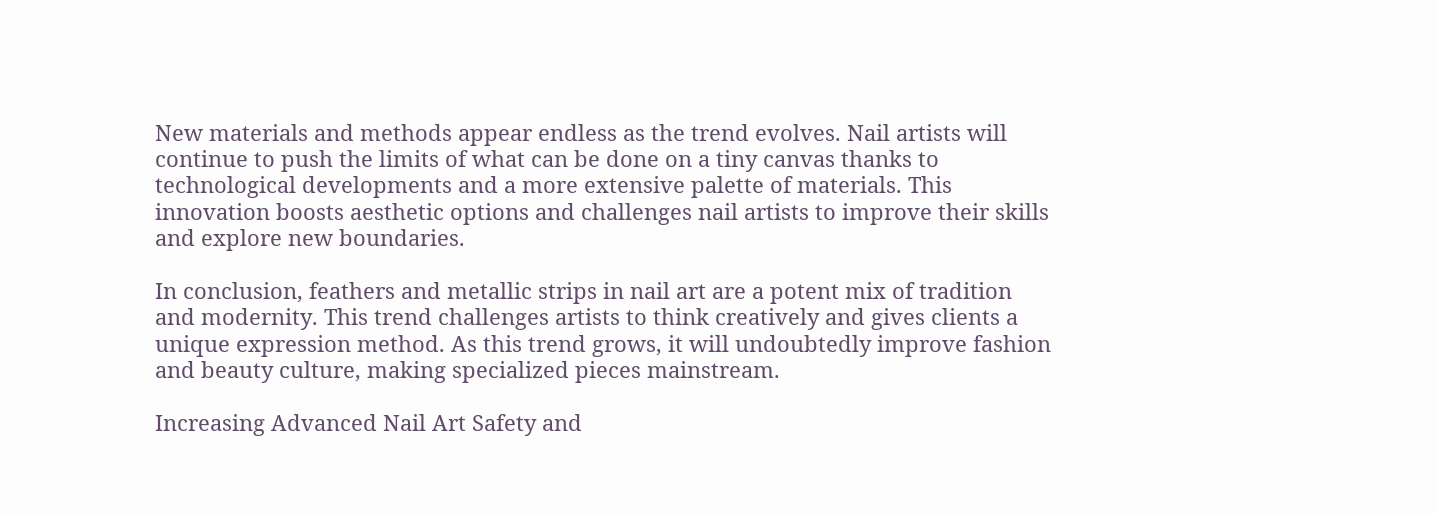New materials and methods appear endless as the trend evolves. Nail artists will continue to push the limits of what can be done on a tiny canvas thanks to technological developments and a more extensive palette of materials. This innovation boosts aesthetic options and challenges nail artists to improve their skills and explore new boundaries.

In conclusion, feathers and metallic strips in nail art are a potent mix of tradition and modernity. This trend challenges artists to think creatively and gives clients a unique expression method. As this trend grows, it will undoubtedly improve fashion and beauty culture, making specialized pieces mainstream.

Increasing Advanced Nail Art Safety and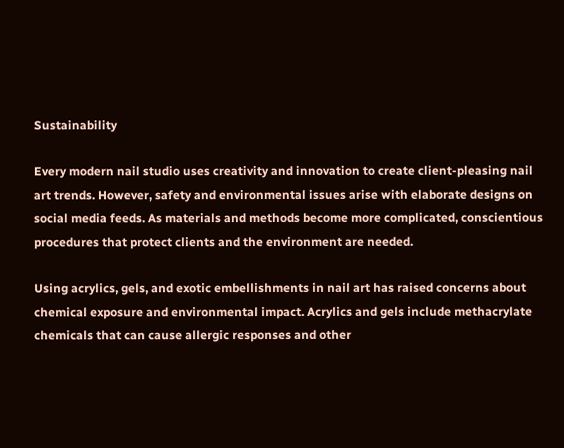Sustainability

Every modern nail studio uses creativity and innovation to create client-pleasing nail art trends. However, safety and environmental issues arise with elaborate designs on social media feeds. As materials and methods become more complicated, conscientious procedures that protect clients and the environment are needed.

Using acrylics, gels, and exotic embellishments in nail art has raised concerns about chemical exposure and environmental impact. Acrylics and gels include methacrylate chemicals that can cause allergic responses and other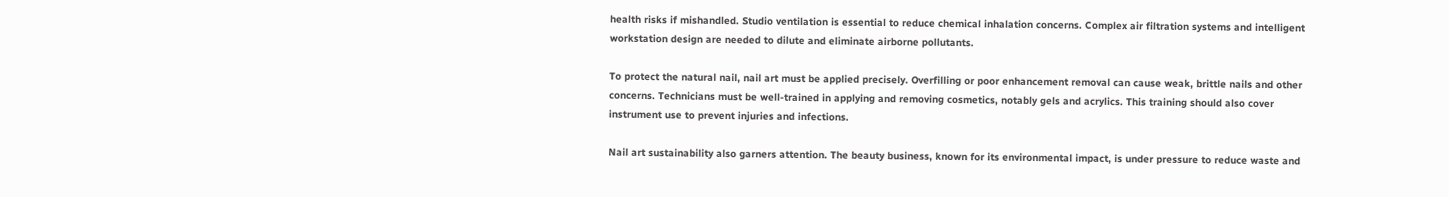health risks if mishandled. Studio ventilation is essential to reduce chemical inhalation concerns. Complex air filtration systems and intelligent workstation design are needed to dilute and eliminate airborne pollutants.

To protect the natural nail, nail art must be applied precisely. Overfilling or poor enhancement removal can cause weak, brittle nails and other concerns. Technicians must be well-trained in applying and removing cosmetics, notably gels and acrylics. This training should also cover instrument use to prevent injuries and infections.

Nail art sustainability also garners attention. The beauty business, known for its environmental impact, is under pressure to reduce waste and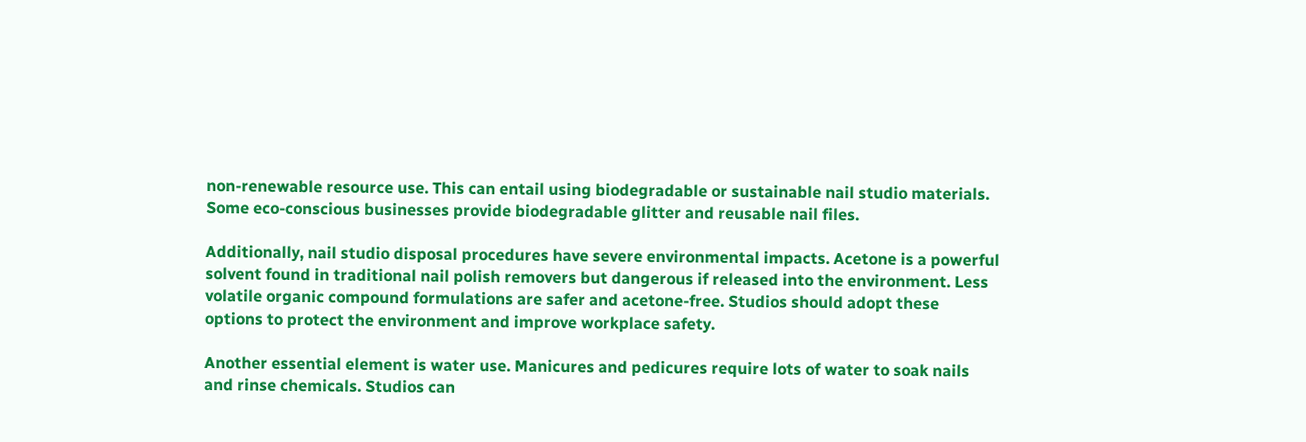non-renewable resource use. This can entail using biodegradable or sustainable nail studio materials. Some eco-conscious businesses provide biodegradable glitter and reusable nail files.

Additionally, nail studio disposal procedures have severe environmental impacts. Acetone is a powerful solvent found in traditional nail polish removers but dangerous if released into the environment. Less volatile organic compound formulations are safer and acetone-free. Studios should adopt these options to protect the environment and improve workplace safety.

Another essential element is water use. Manicures and pedicures require lots of water to soak nails and rinse chemicals. Studios can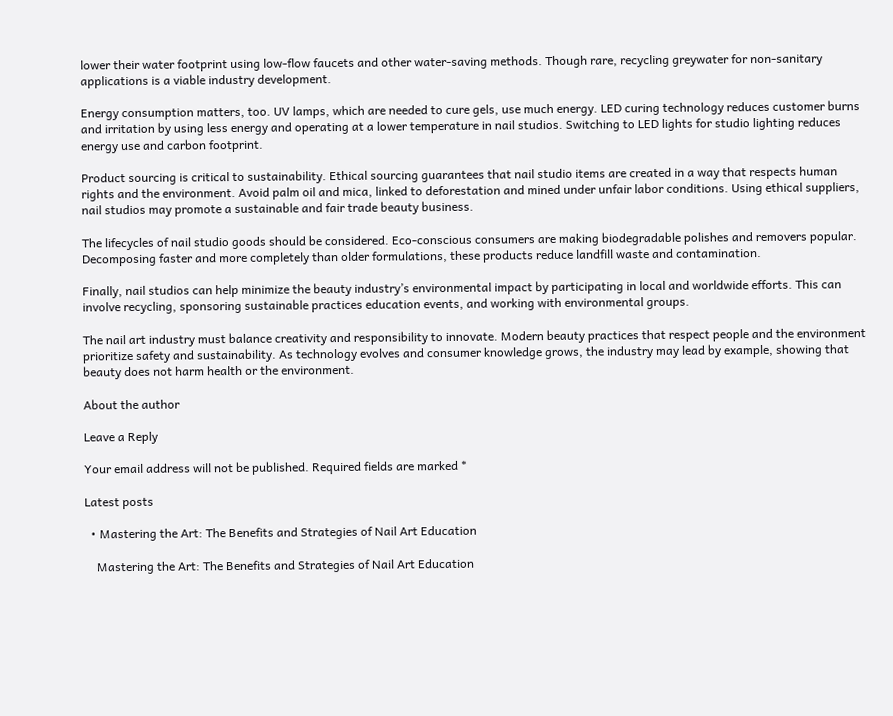lower their water footprint using low-flow faucets and other water-saving methods. Though rare, recycling greywater for non-sanitary applications is a viable industry development.

Energy consumption matters, too. UV lamps, which are needed to cure gels, use much energy. LED curing technology reduces customer burns and irritation by using less energy and operating at a lower temperature in nail studios. Switching to LED lights for studio lighting reduces energy use and carbon footprint.

Product sourcing is critical to sustainability. Ethical sourcing guarantees that nail studio items are created in a way that respects human rights and the environment. Avoid palm oil and mica, linked to deforestation and mined under unfair labor conditions. Using ethical suppliers, nail studios may promote a sustainable and fair trade beauty business.

The lifecycles of nail studio goods should be considered. Eco-conscious consumers are making biodegradable polishes and removers popular. Decomposing faster and more completely than older formulations, these products reduce landfill waste and contamination.

Finally, nail studios can help minimize the beauty industry’s environmental impact by participating in local and worldwide efforts. This can involve recycling, sponsoring sustainable practices education events, and working with environmental groups.

The nail art industry must balance creativity and responsibility to innovate. Modern beauty practices that respect people and the environment prioritize safety and sustainability. As technology evolves and consumer knowledge grows, the industry may lead by example, showing that beauty does not harm health or the environment.

About the author

Leave a Reply

Your email address will not be published. Required fields are marked *

Latest posts

  • Mastering the Art: The Benefits and Strategies of Nail Art Education

    Mastering the Art: The Benefits and Strategies of Nail Art Education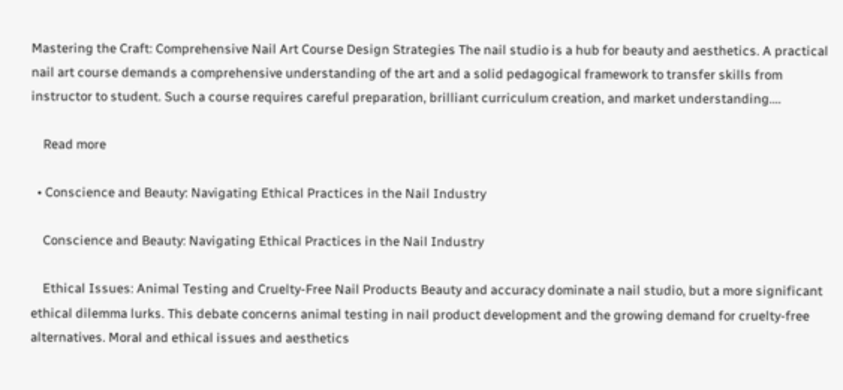Mastering the Craft: Comprehensive Nail Art Course Design Strategies The nail studio is a hub for beauty and aesthetics. A practical nail art course demands a comprehensive understanding of the art and a solid pedagogical framework to transfer skills from instructor to student. Such a course requires careful preparation, brilliant curriculum creation, and market understanding.…

    Read more

  • Conscience and Beauty: Navigating Ethical Practices in the Nail Industry

    Conscience and Beauty: Navigating Ethical Practices in the Nail Industry

    Ethical Issues: Animal Testing and Cruelty-Free Nail Products Beauty and accuracy dominate a nail studio, but a more significant ethical dilemma lurks. This debate concerns animal testing in nail product development and the growing demand for cruelty-free alternatives. Moral and ethical issues and aesthetics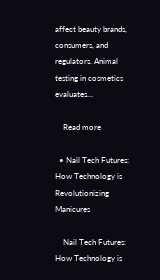affect beauty brands, consumers, and regulators. Animal testing in cosmetics evaluates…

    Read more

  • Nail Tech Futures: How Technology is Revolutionizing Manicures

    Nail Tech Futures: How Technology is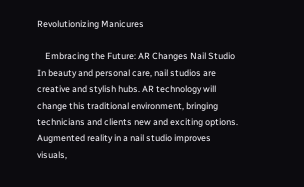Revolutionizing Manicures

    Embracing the Future: AR Changes Nail Studio In beauty and personal care, nail studios are creative and stylish hubs. AR technology will change this traditional environment, bringing technicians and clients new and exciting options. Augmented reality in a nail studio improves visuals,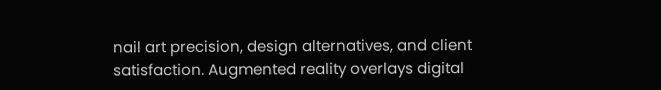nail art precision, design alternatives, and client satisfaction. Augmented reality overlays digital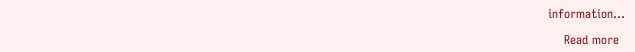information…

    Read more